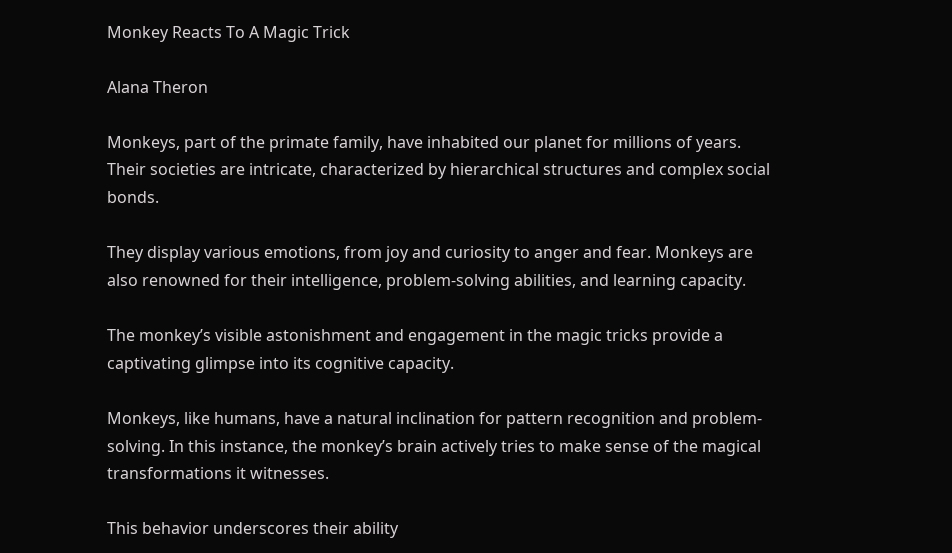Monkey Reacts To A Magic Trick

Alana Theron

Monkeys, part of the primate family, have inhabited our planet for millions of years. Their societies are intricate, characterized by hierarchical structures and complex social bonds.

They display various emotions, from joy and curiosity to anger and fear. Monkeys are also renowned for their intelligence, problem-solving abilities, and learning capacity.

The monkey’s visible astonishment and engagement in the magic tricks provide a captivating glimpse into its cognitive capacity.

Monkeys, like humans, have a natural inclination for pattern recognition and problem-solving. In this instance, the monkey’s brain actively tries to make sense of the magical transformations it witnesses.

This behavior underscores their ability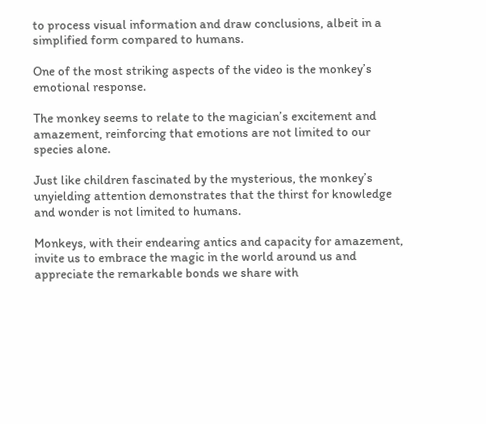to process visual information and draw conclusions, albeit in a simplified form compared to humans.

One of the most striking aspects of the video is the monkey’s emotional response.

The monkey seems to relate to the magician’s excitement and amazement, reinforcing that emotions are not limited to our species alone.

Just like children fascinated by the mysterious, the monkey’s unyielding attention demonstrates that the thirst for knowledge and wonder is not limited to humans.

Monkeys, with their endearing antics and capacity for amazement, invite us to embrace the magic in the world around us and appreciate the remarkable bonds we share with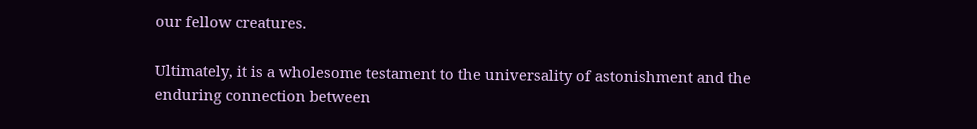our fellow creatures.

Ultimately, it is a wholesome testament to the universality of astonishment and the enduring connection between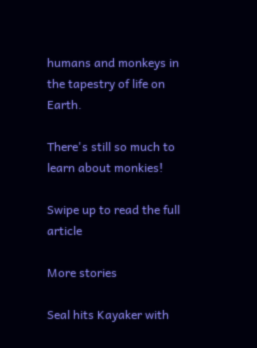humans and monkeys in the tapestry of life on Earth.

There's still so much to learn about monkies!

Swipe up to read the full article

More stories

Seal hits Kayaker with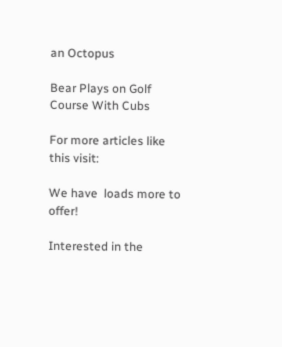an Octopus

Bear Plays on Golf Course With Cubs

For more articles like this visit:

We have  loads more to offer!

Interested in the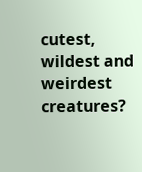cutest, wildest and weirdest creatures?